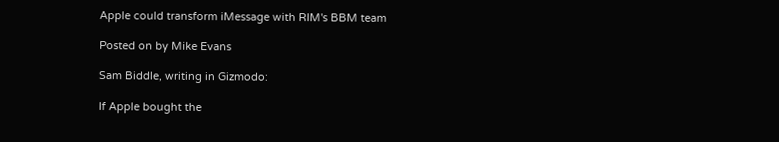Apple could transform iMessage with RIM's BBM team

Posted on by Mike Evans

Sam Biddle, writing in Gizmodo:

If Apple bought the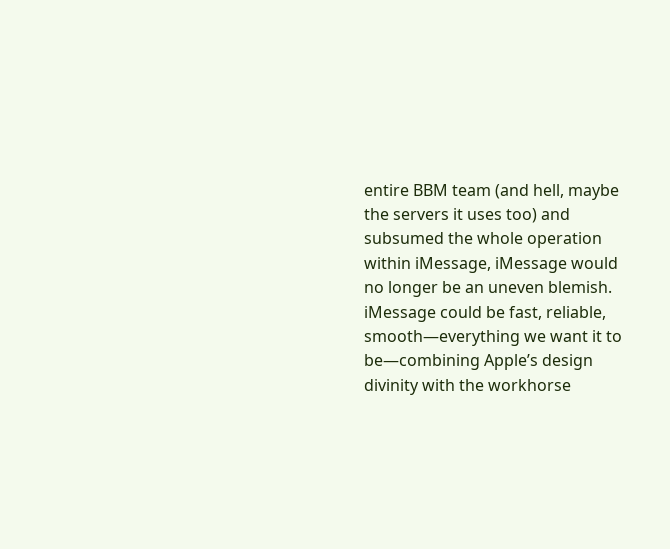entire BBM team (and hell, maybe the servers it uses too) and subsumed the whole operation within iMessage, iMessage would no longer be an uneven blemish. iMessage could be fast, reliable, smooth—everything we want it to be—combining Apple’s design divinity with the workhorse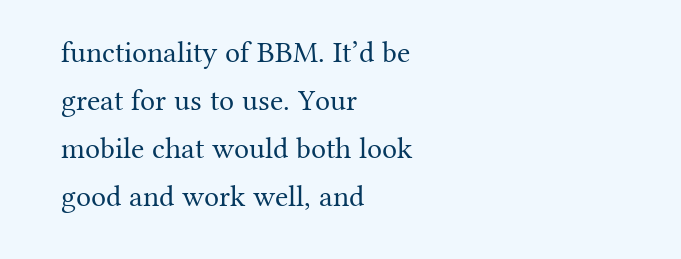functionality of BBM. It’d be great for us to use. Your mobile chat would both look good and work well, and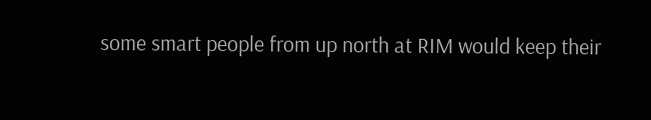some smart people from up north at RIM would keep their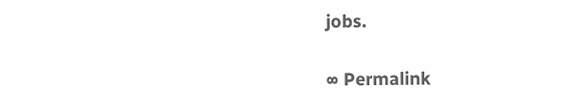jobs.

∞ Permalink